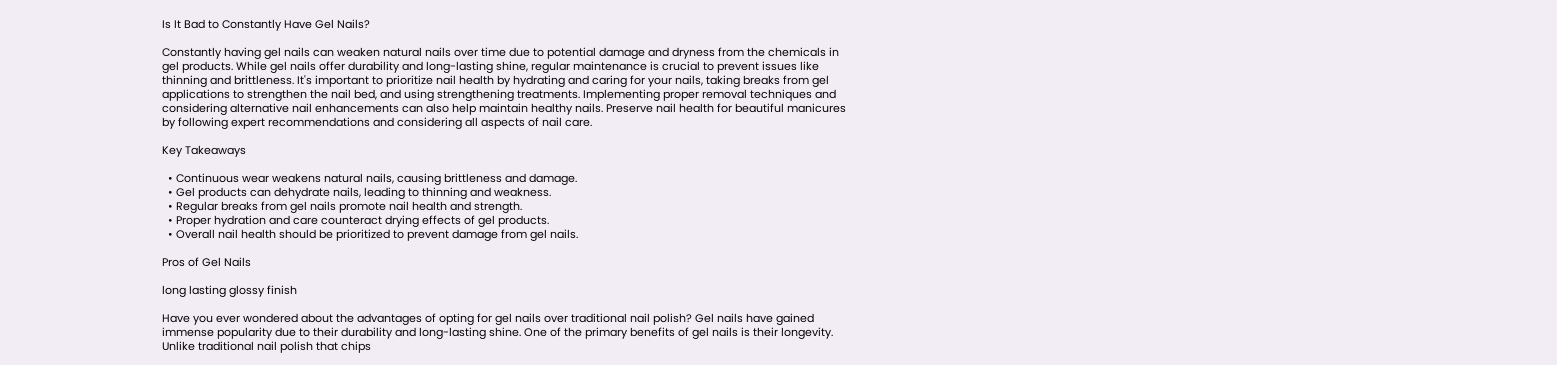Is It Bad to Constantly Have Gel Nails?

Constantly having gel nails can weaken natural nails over time due to potential damage and dryness from the chemicals in gel products. While gel nails offer durability and long-lasting shine, regular maintenance is crucial to prevent issues like thinning and brittleness. It's important to prioritize nail health by hydrating and caring for your nails, taking breaks from gel applications to strengthen the nail bed, and using strengthening treatments. Implementing proper removal techniques and considering alternative nail enhancements can also help maintain healthy nails. Preserve nail health for beautiful manicures by following expert recommendations and considering all aspects of nail care.

Key Takeaways

  • Continuous wear weakens natural nails, causing brittleness and damage.
  • Gel products can dehydrate nails, leading to thinning and weakness.
  • Regular breaks from gel nails promote nail health and strength.
  • Proper hydration and care counteract drying effects of gel products.
  • Overall nail health should be prioritized to prevent damage from gel nails.

Pros of Gel Nails

long lasting glossy finish

Have you ever wondered about the advantages of opting for gel nails over traditional nail polish? Gel nails have gained immense popularity due to their durability and long-lasting shine. One of the primary benefits of gel nails is their longevity. Unlike traditional nail polish that chips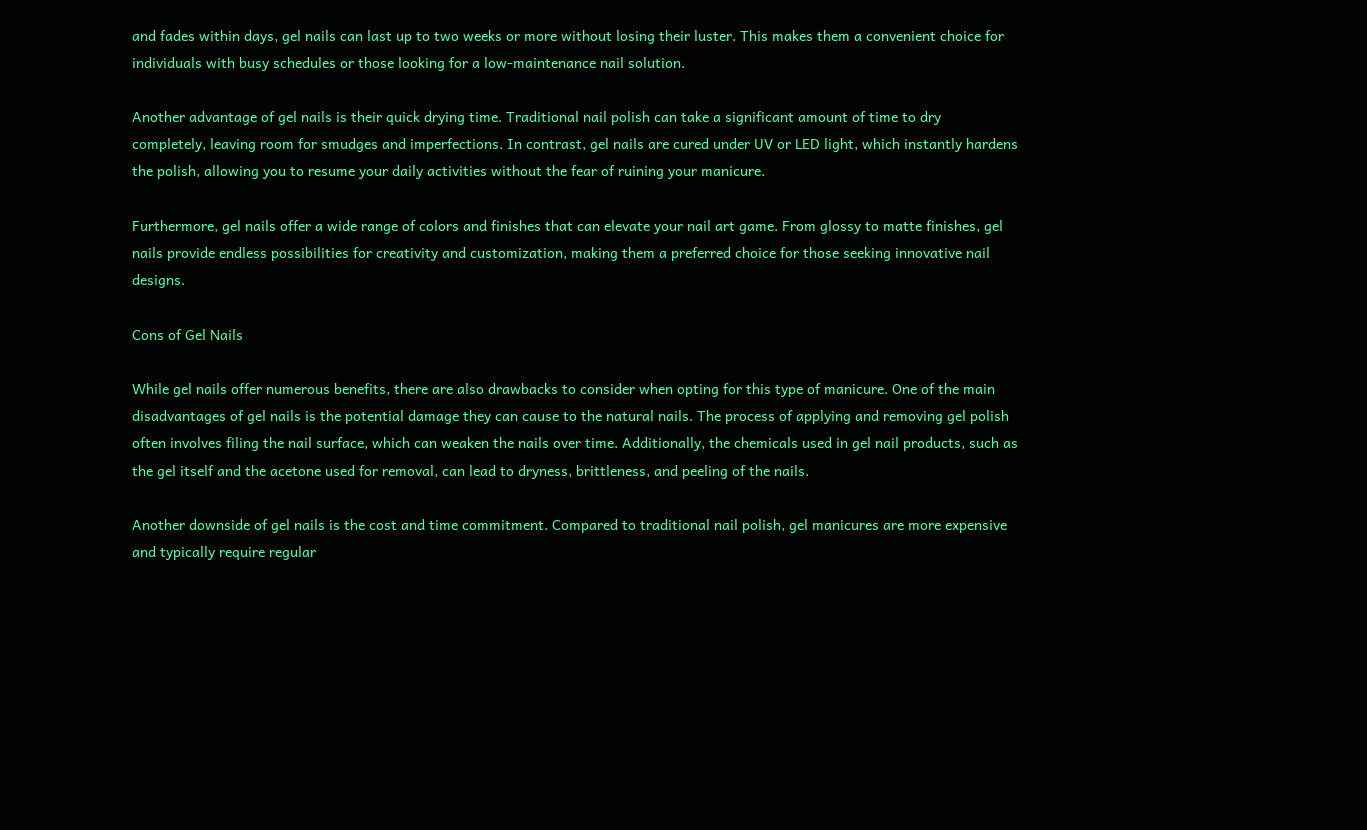and fades within days, gel nails can last up to two weeks or more without losing their luster. This makes them a convenient choice for individuals with busy schedules or those looking for a low-maintenance nail solution.

Another advantage of gel nails is their quick drying time. Traditional nail polish can take a significant amount of time to dry completely, leaving room for smudges and imperfections. In contrast, gel nails are cured under UV or LED light, which instantly hardens the polish, allowing you to resume your daily activities without the fear of ruining your manicure.

Furthermore, gel nails offer a wide range of colors and finishes that can elevate your nail art game. From glossy to matte finishes, gel nails provide endless possibilities for creativity and customization, making them a preferred choice for those seeking innovative nail designs.

Cons of Gel Nails

While gel nails offer numerous benefits, there are also drawbacks to consider when opting for this type of manicure. One of the main disadvantages of gel nails is the potential damage they can cause to the natural nails. The process of applying and removing gel polish often involves filing the nail surface, which can weaken the nails over time. Additionally, the chemicals used in gel nail products, such as the gel itself and the acetone used for removal, can lead to dryness, brittleness, and peeling of the nails.

Another downside of gel nails is the cost and time commitment. Compared to traditional nail polish, gel manicures are more expensive and typically require regular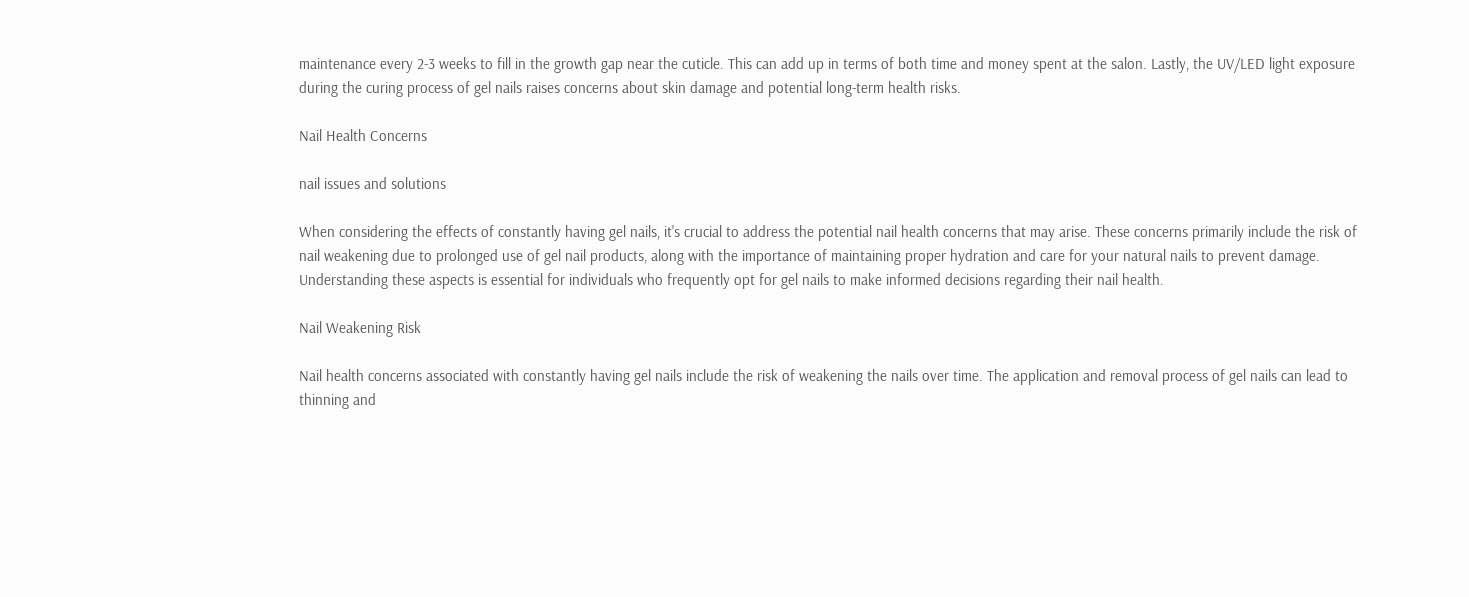maintenance every 2-3 weeks to fill in the growth gap near the cuticle. This can add up in terms of both time and money spent at the salon. Lastly, the UV/LED light exposure during the curing process of gel nails raises concerns about skin damage and potential long-term health risks.

Nail Health Concerns

nail issues and solutions

When considering the effects of constantly having gel nails, it's crucial to address the potential nail health concerns that may arise. These concerns primarily include the risk of nail weakening due to prolonged use of gel nail products, along with the importance of maintaining proper hydration and care for your natural nails to prevent damage. Understanding these aspects is essential for individuals who frequently opt for gel nails to make informed decisions regarding their nail health.

Nail Weakening Risk

Nail health concerns associated with constantly having gel nails include the risk of weakening the nails over time. The application and removal process of gel nails can lead to thinning and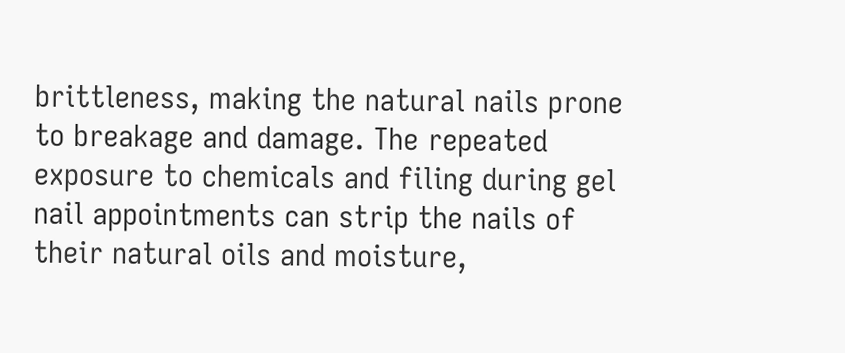brittleness, making the natural nails prone to breakage and damage. The repeated exposure to chemicals and filing during gel nail appointments can strip the nails of their natural oils and moisture,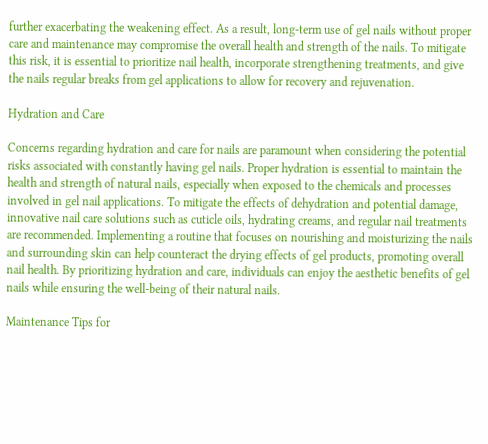further exacerbating the weakening effect. As a result, long-term use of gel nails without proper care and maintenance may compromise the overall health and strength of the nails. To mitigate this risk, it is essential to prioritize nail health, incorporate strengthening treatments, and give the nails regular breaks from gel applications to allow for recovery and rejuvenation.

Hydration and Care

Concerns regarding hydration and care for nails are paramount when considering the potential risks associated with constantly having gel nails. Proper hydration is essential to maintain the health and strength of natural nails, especially when exposed to the chemicals and processes involved in gel nail applications. To mitigate the effects of dehydration and potential damage, innovative nail care solutions such as cuticle oils, hydrating creams, and regular nail treatments are recommended. Implementing a routine that focuses on nourishing and moisturizing the nails and surrounding skin can help counteract the drying effects of gel products, promoting overall nail health. By prioritizing hydration and care, individuals can enjoy the aesthetic benefits of gel nails while ensuring the well-being of their natural nails.

Maintenance Tips for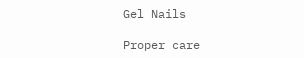Gel Nails

Proper care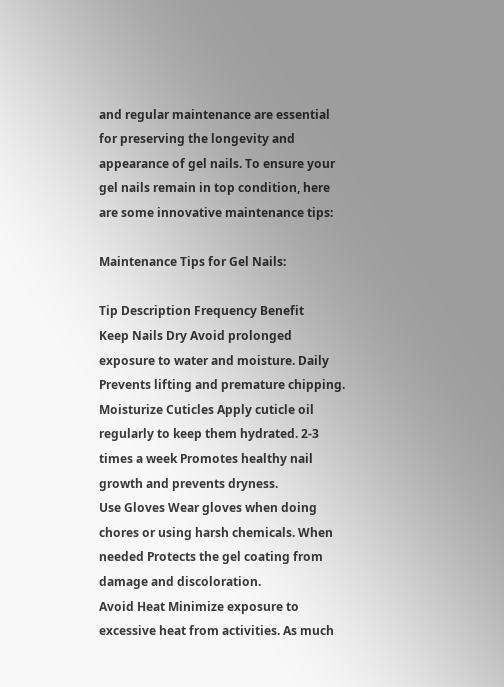and regular maintenance are essential for preserving the longevity and appearance of gel nails. To ensure your gel nails remain in top condition, here are some innovative maintenance tips:

Maintenance Tips for Gel Nails:

Tip Description Frequency Benefit
Keep Nails Dry Avoid prolonged exposure to water and moisture. Daily Prevents lifting and premature chipping.
Moisturize Cuticles Apply cuticle oil regularly to keep them hydrated. 2-3 times a week Promotes healthy nail growth and prevents dryness.
Use Gloves Wear gloves when doing chores or using harsh chemicals. When needed Protects the gel coating from damage and discoloration.
Avoid Heat Minimize exposure to excessive heat from activities. As much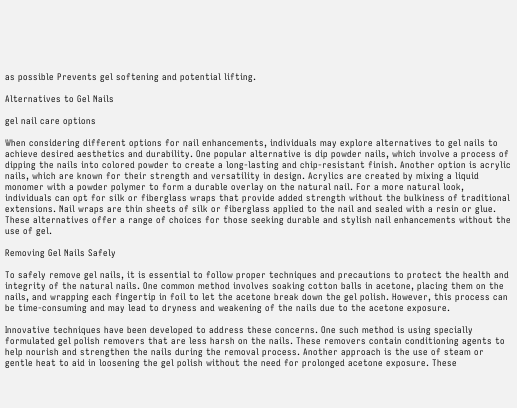as possible Prevents gel softening and potential lifting.

Alternatives to Gel Nails

gel nail care options

When considering different options for nail enhancements, individuals may explore alternatives to gel nails to achieve desired aesthetics and durability. One popular alternative is dip powder nails, which involve a process of dipping the nails into colored powder to create a long-lasting and chip-resistant finish. Another option is acrylic nails, which are known for their strength and versatility in design. Acrylics are created by mixing a liquid monomer with a powder polymer to form a durable overlay on the natural nail. For a more natural look, individuals can opt for silk or fiberglass wraps that provide added strength without the bulkiness of traditional extensions. Nail wraps are thin sheets of silk or fiberglass applied to the nail and sealed with a resin or glue. These alternatives offer a range of choices for those seeking durable and stylish nail enhancements without the use of gel.

Removing Gel Nails Safely

To safely remove gel nails, it is essential to follow proper techniques and precautions to protect the health and integrity of the natural nails. One common method involves soaking cotton balls in acetone, placing them on the nails, and wrapping each fingertip in foil to let the acetone break down the gel polish. However, this process can be time-consuming and may lead to dryness and weakening of the nails due to the acetone exposure.

Innovative techniques have been developed to address these concerns. One such method is using specially formulated gel polish removers that are less harsh on the nails. These removers contain conditioning agents to help nourish and strengthen the nails during the removal process. Another approach is the use of steam or gentle heat to aid in loosening the gel polish without the need for prolonged acetone exposure. These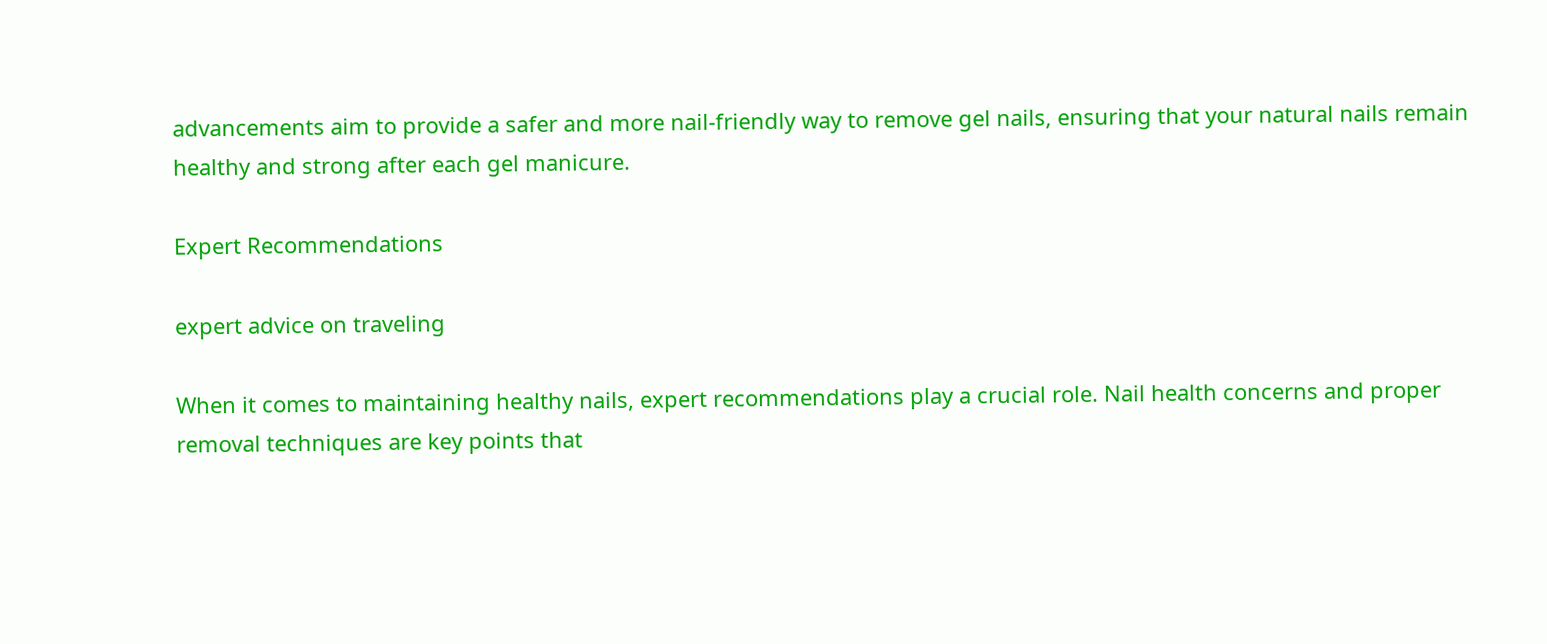advancements aim to provide a safer and more nail-friendly way to remove gel nails, ensuring that your natural nails remain healthy and strong after each gel manicure.

Expert Recommendations

expert advice on traveling

When it comes to maintaining healthy nails, expert recommendations play a crucial role. Nail health concerns and proper removal techniques are key points that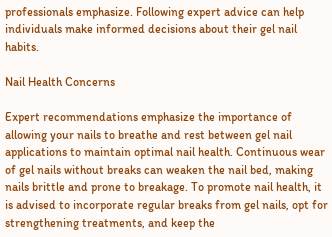professionals emphasize. Following expert advice can help individuals make informed decisions about their gel nail habits.

Nail Health Concerns

Expert recommendations emphasize the importance of allowing your nails to breathe and rest between gel nail applications to maintain optimal nail health. Continuous wear of gel nails without breaks can weaken the nail bed, making nails brittle and prone to breakage. To promote nail health, it is advised to incorporate regular breaks from gel nails, opt for strengthening treatments, and keep the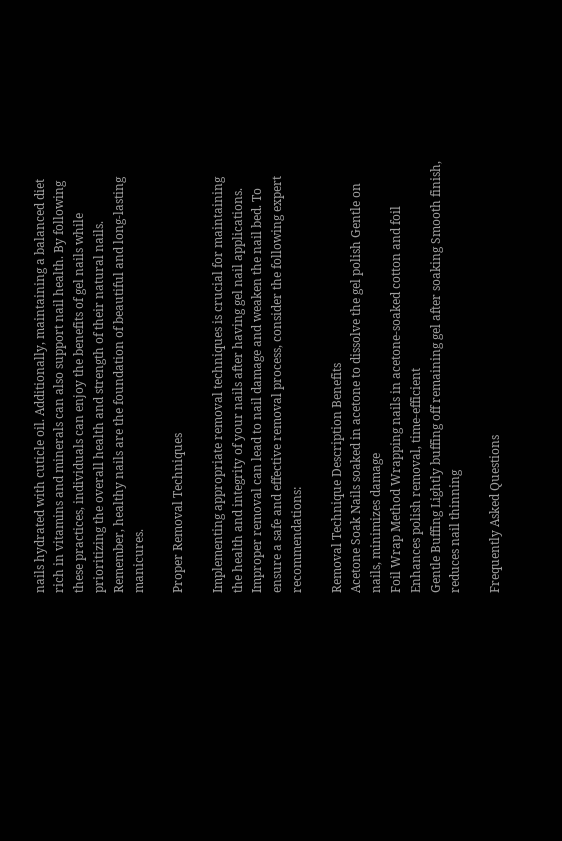nails hydrated with cuticle oil. Additionally, maintaining a balanced diet rich in vitamins and minerals can also support nail health. By following these practices, individuals can enjoy the benefits of gel nails while prioritizing the overall health and strength of their natural nails. Remember, healthy nails are the foundation of beautiful and long-lasting manicures.

Proper Removal Techniques

Implementing appropriate removal techniques is crucial for maintaining the health and integrity of your nails after having gel nail applications. Improper removal can lead to nail damage and weaken the nail bed. To ensure a safe and effective removal process, consider the following expert recommendations:

Removal Technique Description Benefits
Acetone Soak Nails soaked in acetone to dissolve the gel polish Gentle on nails, minimizes damage
Foil Wrap Method Wrapping nails in acetone-soaked cotton and foil Enhances polish removal, time-efficient
Gentle Buffing Lightly buffing off remaining gel after soaking Smooth finish, reduces nail thinning

Frequently Asked Questions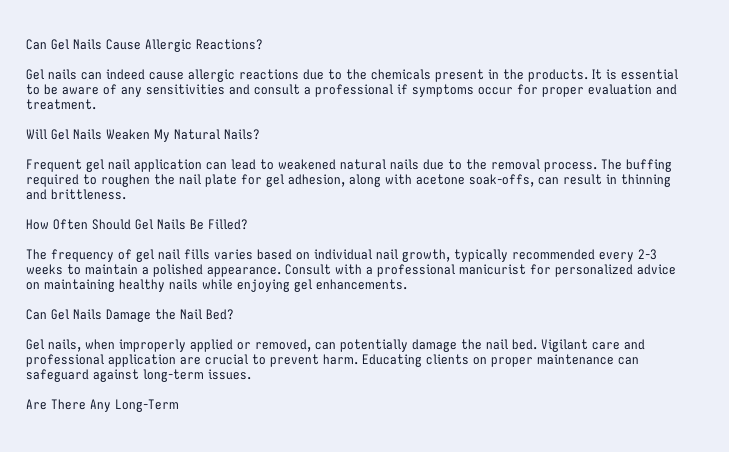Can Gel Nails Cause Allergic Reactions?

Gel nails can indeed cause allergic reactions due to the chemicals present in the products. It is essential to be aware of any sensitivities and consult a professional if symptoms occur for proper evaluation and treatment.

Will Gel Nails Weaken My Natural Nails?

Frequent gel nail application can lead to weakened natural nails due to the removal process. The buffing required to roughen the nail plate for gel adhesion, along with acetone soak-offs, can result in thinning and brittleness.

How Often Should Gel Nails Be Filled?

The frequency of gel nail fills varies based on individual nail growth, typically recommended every 2-3 weeks to maintain a polished appearance. Consult with a professional manicurist for personalized advice on maintaining healthy nails while enjoying gel enhancements.

Can Gel Nails Damage the Nail Bed?

Gel nails, when improperly applied or removed, can potentially damage the nail bed. Vigilant care and professional application are crucial to prevent harm. Educating clients on proper maintenance can safeguard against long-term issues.

Are There Any Long-Term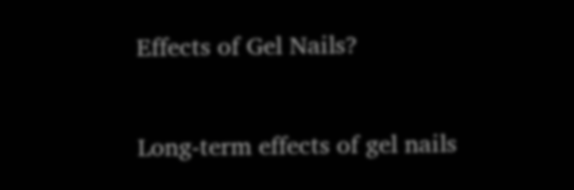Effects of Gel Nails?

Long-term effects of gel nails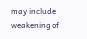may include weakening of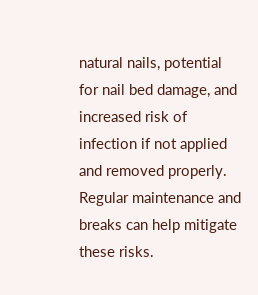natural nails, potential for nail bed damage, and increased risk of infection if not applied and removed properly. Regular maintenance and breaks can help mitigate these risks.